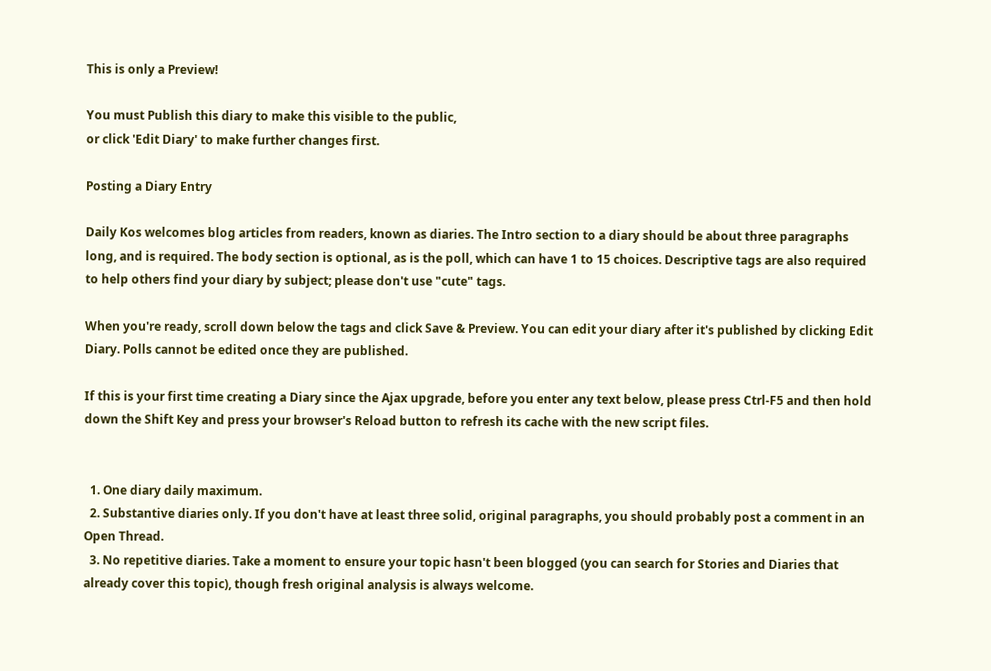This is only a Preview!

You must Publish this diary to make this visible to the public,
or click 'Edit Diary' to make further changes first.

Posting a Diary Entry

Daily Kos welcomes blog articles from readers, known as diaries. The Intro section to a diary should be about three paragraphs long, and is required. The body section is optional, as is the poll, which can have 1 to 15 choices. Descriptive tags are also required to help others find your diary by subject; please don't use "cute" tags.

When you're ready, scroll down below the tags and click Save & Preview. You can edit your diary after it's published by clicking Edit Diary. Polls cannot be edited once they are published.

If this is your first time creating a Diary since the Ajax upgrade, before you enter any text below, please press Ctrl-F5 and then hold down the Shift Key and press your browser's Reload button to refresh its cache with the new script files.


  1. One diary daily maximum.
  2. Substantive diaries only. If you don't have at least three solid, original paragraphs, you should probably post a comment in an Open Thread.
  3. No repetitive diaries. Take a moment to ensure your topic hasn't been blogged (you can search for Stories and Diaries that already cover this topic), though fresh original analysis is always welcome.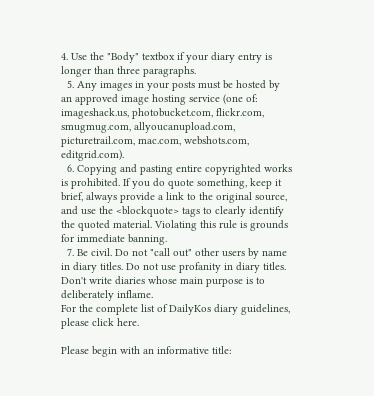4. Use the "Body" textbox if your diary entry is longer than three paragraphs.
  5. Any images in your posts must be hosted by an approved image hosting service (one of: imageshack.us, photobucket.com, flickr.com, smugmug.com, allyoucanupload.com, picturetrail.com, mac.com, webshots.com, editgrid.com).
  6. Copying and pasting entire copyrighted works is prohibited. If you do quote something, keep it brief, always provide a link to the original source, and use the <blockquote> tags to clearly identify the quoted material. Violating this rule is grounds for immediate banning.
  7. Be civil. Do not "call out" other users by name in diary titles. Do not use profanity in diary titles. Don't write diaries whose main purpose is to deliberately inflame.
For the complete list of DailyKos diary guidelines, please click here.

Please begin with an informative title: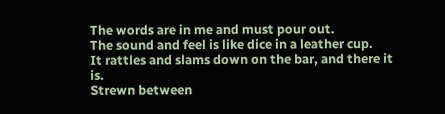The words are in me and must pour out.
The sound and feel is like dice in a leather cup.
It rattles and slams down on the bar, and there it is.
Strewn between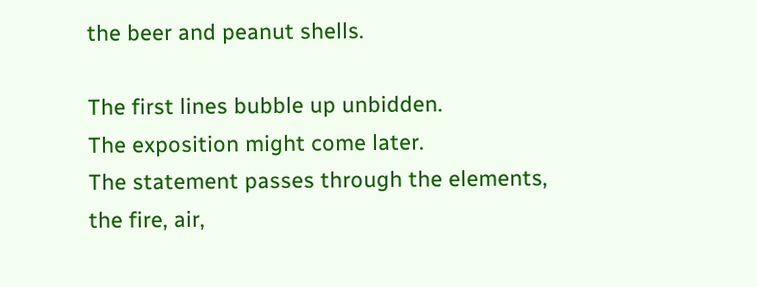the beer and peanut shells.

The first lines bubble up unbidden.
The exposition might come later.
The statement passes through the elements,
the fire, air,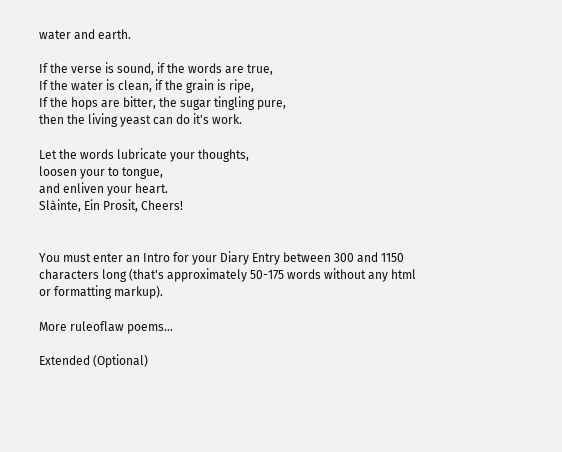water and earth.

If the verse is sound, if the words are true,
If the water is clean, if the grain is ripe,
If the hops are bitter, the sugar tingling pure,
then the living yeast can do it's work.

Let the words lubricate your thoughts,
loosen your to tongue,
and enliven your heart.
Slàinte, Ein Prosit, Cheers!


You must enter an Intro for your Diary Entry between 300 and 1150 characters long (that's approximately 50-175 words without any html or formatting markup).

More ruleoflaw poems...

Extended (Optional)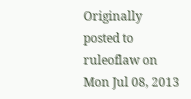Originally posted to ruleoflaw on Mon Jul 08, 2013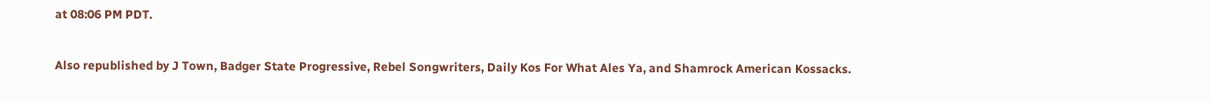at 08:06 PM PDT.

Also republished by J Town, Badger State Progressive, Rebel Songwriters, Daily Kos For What Ales Ya, and Shamrock American Kossacks.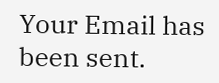Your Email has been sent.